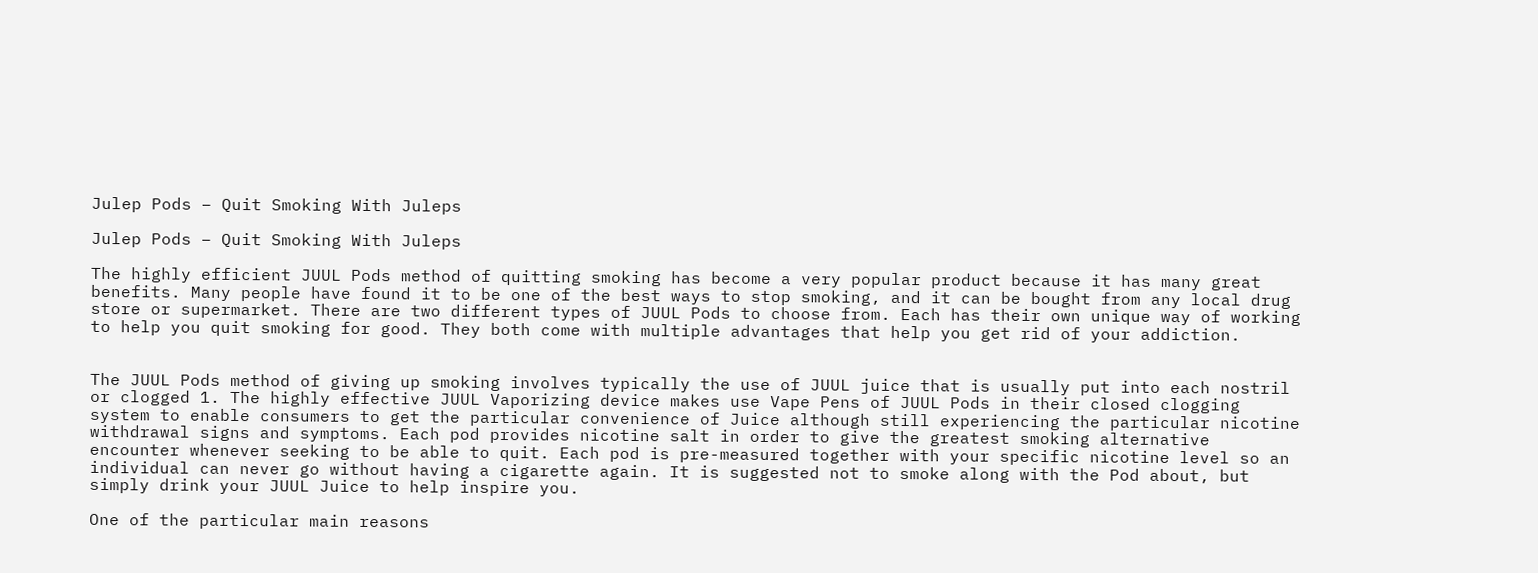Julep Pods – Quit Smoking With Juleps

Julep Pods – Quit Smoking With Juleps

The highly efficient JUUL Pods method of quitting smoking has become a very popular product because it has many great benefits. Many people have found it to be one of the best ways to stop smoking, and it can be bought from any local drug store or supermarket. There are two different types of JUUL Pods to choose from. Each has their own unique way of working to help you quit smoking for good. They both come with multiple advantages that help you get rid of your addiction.


The JUUL Pods method of giving up smoking involves typically the use of JUUL juice that is usually put into each nostril or clogged 1. The highly effective JUUL Vaporizing device makes use Vape Pens of JUUL Pods in their closed clogging system to enable consumers to get the particular convenience of Juice although still experiencing the particular nicotine withdrawal signs and symptoms. Each pod provides nicotine salt in order to give the greatest smoking alternative encounter whenever seeking to be able to quit. Each pod is pre-measured together with your specific nicotine level so an individual can never go without having a cigarette again. It is suggested not to smoke along with the Pod about, but simply drink your JUUL Juice to help inspire you.

One of the particular main reasons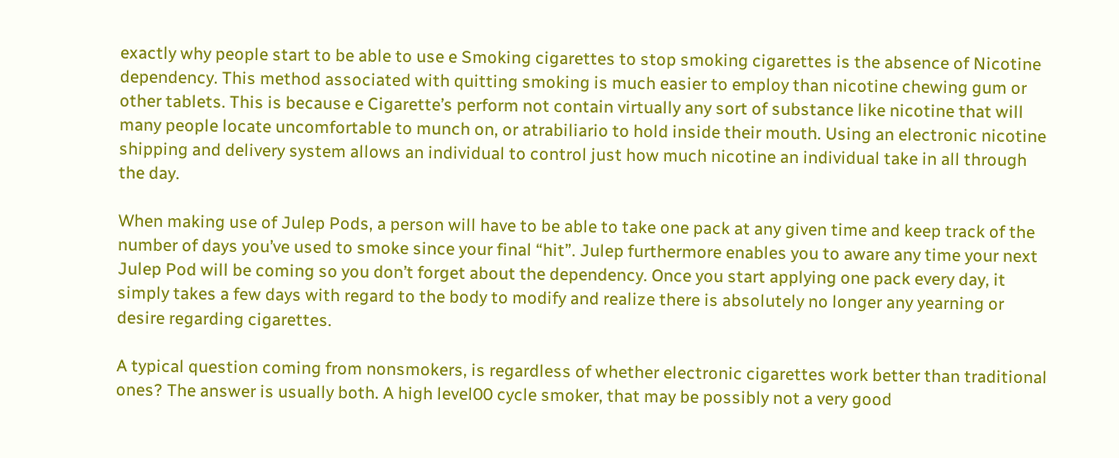exactly why people start to be able to use e Smoking cigarettes to stop smoking cigarettes is the absence of Nicotine dependency. This method associated with quitting smoking is much easier to employ than nicotine chewing gum or other tablets. This is because e Cigarette’s perform not contain virtually any sort of substance like nicotine that will many people locate uncomfortable to munch on, or atrabiliario to hold inside their mouth. Using an electronic nicotine shipping and delivery system allows an individual to control just how much nicotine an individual take in all through the day.

When making use of Julep Pods, a person will have to be able to take one pack at any given time and keep track of the number of days you’ve used to smoke since your final “hit”. Julep furthermore enables you to aware any time your next Julep Pod will be coming so you don’t forget about the dependency. Once you start applying one pack every day, it simply takes a few days with regard to the body to modify and realize there is absolutely no longer any yearning or desire regarding cigarettes.

A typical question coming from nonsmokers, is regardless of whether electronic cigarettes work better than traditional ones? The answer is usually both. A high level00 cycle smoker, that may be possibly not a very good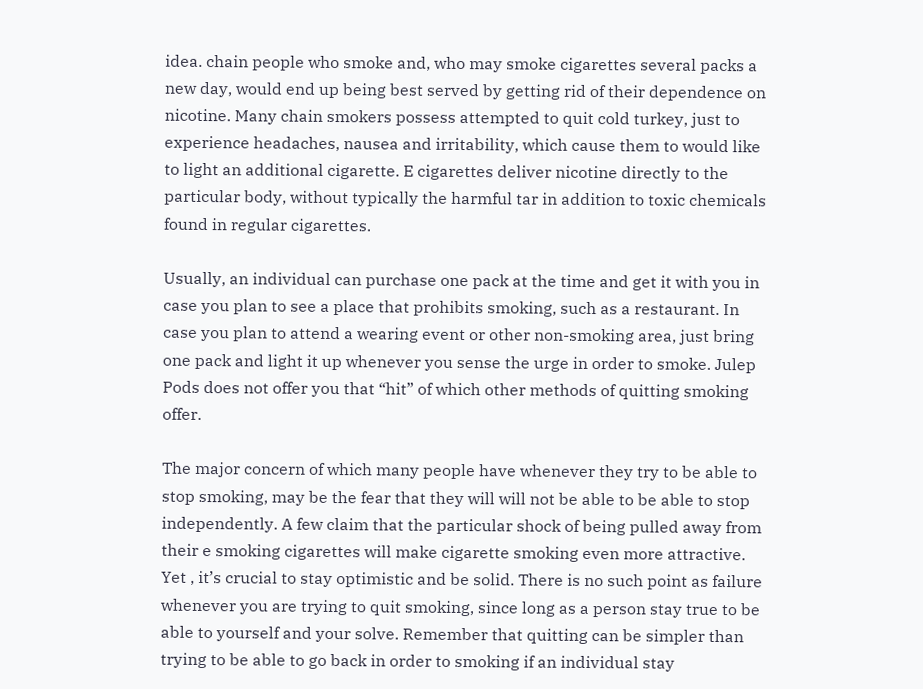idea. chain people who smoke and, who may smoke cigarettes several packs a new day, would end up being best served by getting rid of their dependence on nicotine. Many chain smokers possess attempted to quit cold turkey, just to experience headaches, nausea and irritability, which cause them to would like to light an additional cigarette. E cigarettes deliver nicotine directly to the particular body, without typically the harmful tar in addition to toxic chemicals found in regular cigarettes.

Usually, an individual can purchase one pack at the time and get it with you in case you plan to see a place that prohibits smoking, such as a restaurant. In case you plan to attend a wearing event or other non-smoking area, just bring one pack and light it up whenever you sense the urge in order to smoke. Julep Pods does not offer you that “hit” of which other methods of quitting smoking offer.

The major concern of which many people have whenever they try to be able to stop smoking, may be the fear that they will will not be able to be able to stop independently. A few claim that the particular shock of being pulled away from their e smoking cigarettes will make cigarette smoking even more attractive. Yet , it’s crucial to stay optimistic and be solid. There is no such point as failure whenever you are trying to quit smoking, since long as a person stay true to be able to yourself and your solve. Remember that quitting can be simpler than trying to be able to go back in order to smoking if an individual stay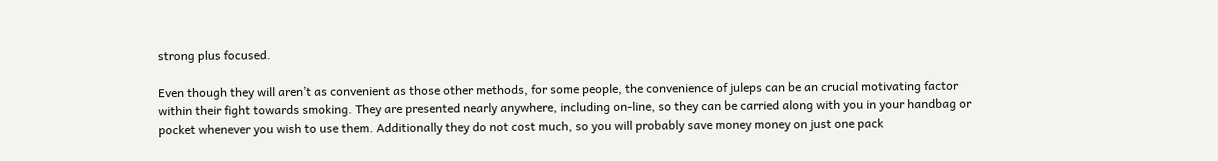strong plus focused.

Even though they will aren’t as convenient as those other methods, for some people, the convenience of juleps can be an crucial motivating factor within their fight towards smoking. They are presented nearly anywhere, including on-line, so they can be carried along with you in your handbag or pocket whenever you wish to use them. Additionally they do not cost much, so you will probably save money money on just one pack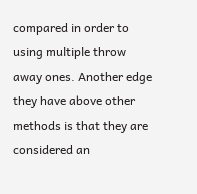compared in order to using multiple throw away ones. Another edge they have above other methods is that they are considered an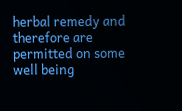herbal remedy and therefore are permitted on some well being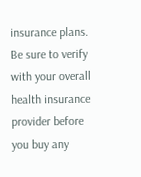insurance plans. Be sure to verify with your overall health insurance provider before you buy any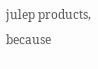julep products, because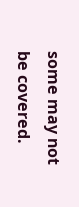some may not be covered.